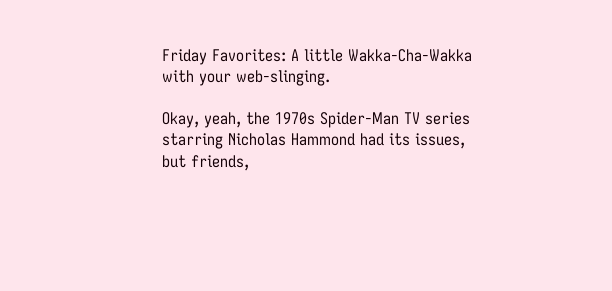Friday Favorites: A little Wakka-Cha-Wakka with your web-slinging.

Okay, yeah, the 1970s Spider-Man TV series starring Nicholas Hammond had its issues, but friends,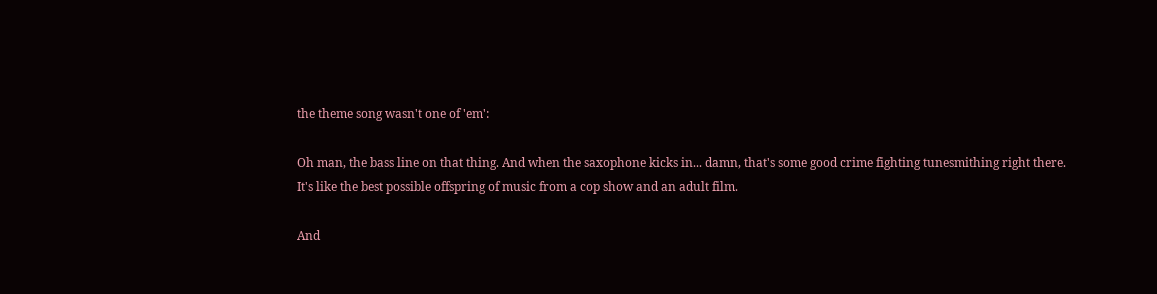the theme song wasn't one of 'em':

Oh man, the bass line on that thing. And when the saxophone kicks in... damn, that's some good crime fighting tunesmithing right there. It's like the best possible offspring of music from a cop show and an adult film.

And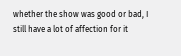whether the show was good or bad, I still have a lot of affection for it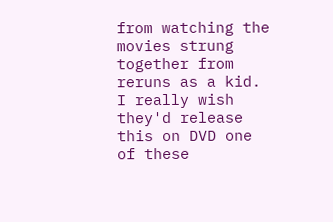from watching the movies strung together from reruns as a kid. I really wish they'd release this on DVD one of these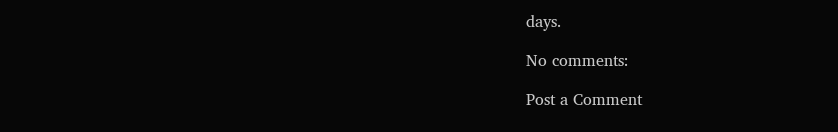days.

No comments:

Post a Comment